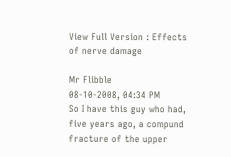View Full Version : Effects of nerve damage

Mr Flibble
08-10-2008, 04:34 PM
So I have this guy who had, five years ago, a compund fracture of the upper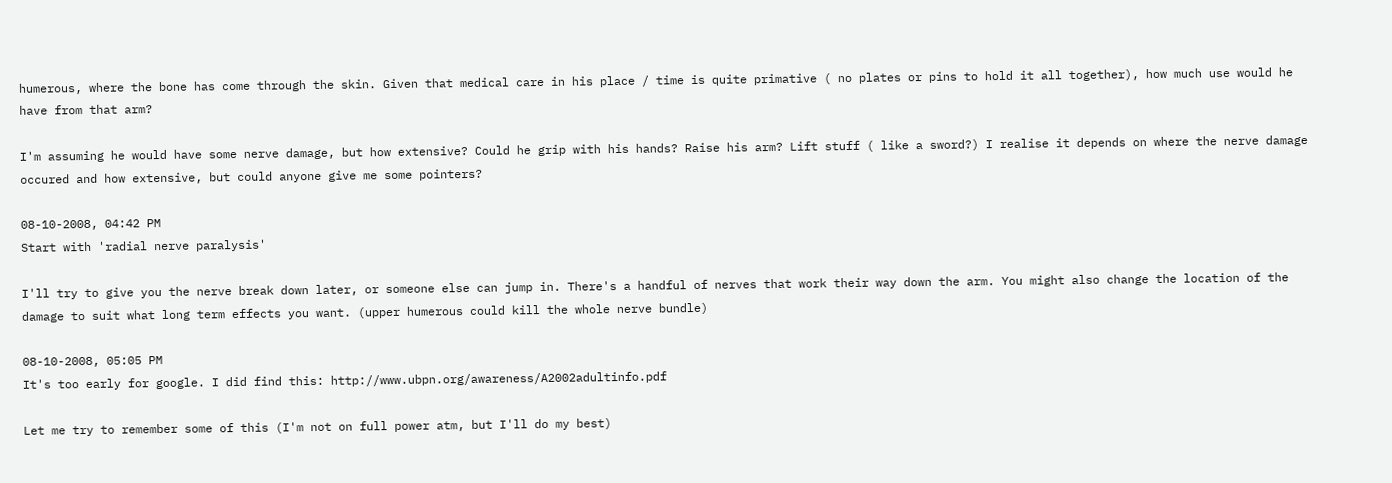humerous, where the bone has come through the skin. Given that medical care in his place / time is quite primative ( no plates or pins to hold it all together), how much use would he have from that arm?

I'm assuming he would have some nerve damage, but how extensive? Could he grip with his hands? Raise his arm? Lift stuff ( like a sword?) I realise it depends on where the nerve damage occured and how extensive, but could anyone give me some pointers?

08-10-2008, 04:42 PM
Start with 'radial nerve paralysis'

I'll try to give you the nerve break down later, or someone else can jump in. There's a handful of nerves that work their way down the arm. You might also change the location of the damage to suit what long term effects you want. (upper humerous could kill the whole nerve bundle)

08-10-2008, 05:05 PM
It's too early for google. I did find this: http://www.ubpn.org/awareness/A2002adultinfo.pdf

Let me try to remember some of this (I'm not on full power atm, but I'll do my best)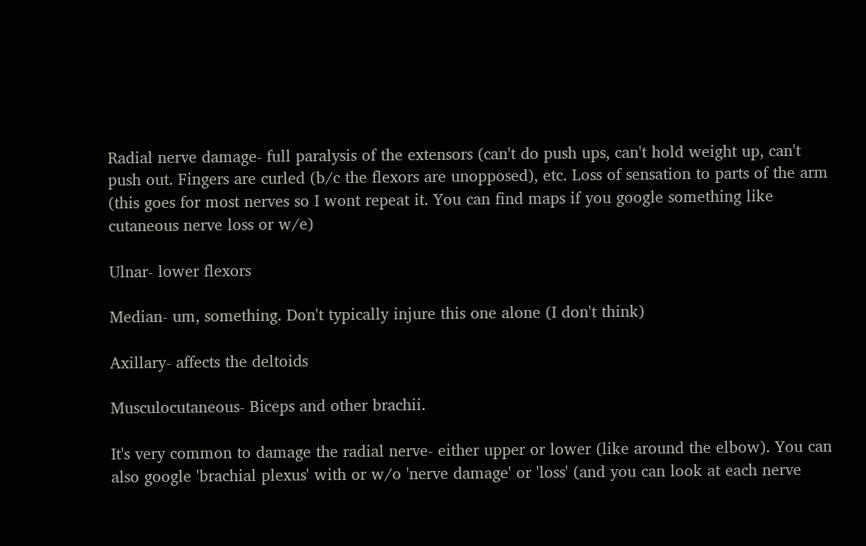Radial nerve damage- full paralysis of the extensors (can't do push ups, can't hold weight up, can't push out. Fingers are curled (b/c the flexors are unopposed), etc. Loss of sensation to parts of the arm (this goes for most nerves so I wont repeat it. You can find maps if you google something like cutaneous nerve loss or w/e)

Ulnar- lower flexors

Median- um, something. Don't typically injure this one alone (I don't think)

Axillary- affects the deltoids

Musculocutaneous- Biceps and other brachii.

It's very common to damage the radial nerve- either upper or lower (like around the elbow). You can also google 'brachial plexus' with or w/o 'nerve damage' or 'loss' (and you can look at each nerve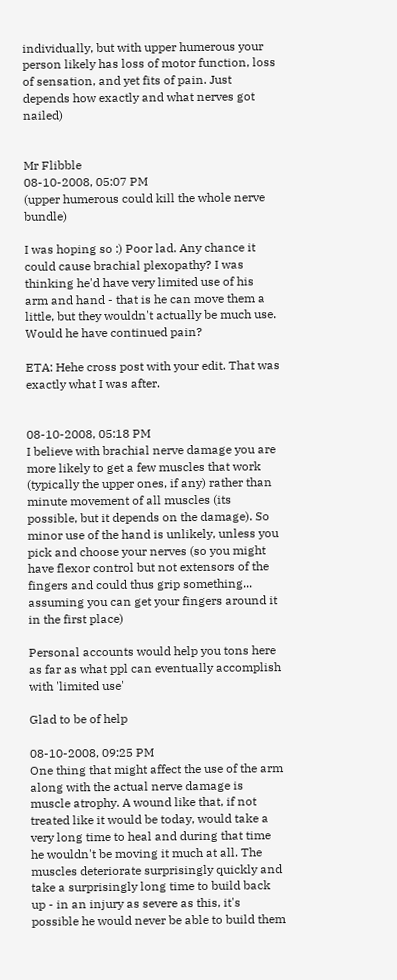individually, but with upper humerous your person likely has loss of motor function, loss of sensation, and yet fits of pain. Just depends how exactly and what nerves got nailed)


Mr Flibble
08-10-2008, 05:07 PM
(upper humerous could kill the whole nerve bundle)

I was hoping so :) Poor lad. Any chance it could cause brachial plexopathy? I was thinking he'd have very limited use of his arm and hand - that is he can move them a little, but they wouldn't actually be much use. Would he have continued pain?

ETA: Hehe cross post with your edit. That was exactly what I was after.


08-10-2008, 05:18 PM
I believe with brachial nerve damage you are more likely to get a few muscles that work (typically the upper ones, if any) rather than minute movement of all muscles (its possible, but it depends on the damage). So minor use of the hand is unlikely, unless you pick and choose your nerves (so you might have flexor control but not extensors of the fingers and could thus grip something... assuming you can get your fingers around it in the first place)

Personal accounts would help you tons here as far as what ppl can eventually accomplish with 'limited use'

Glad to be of help

08-10-2008, 09:25 PM
One thing that might affect the use of the arm along with the actual nerve damage is muscle atrophy. A wound like that, if not treated like it would be today, would take a very long time to heal and during that time he wouldn't be moving it much at all. The muscles deteriorate surprisingly quickly and take a surprisingly long time to build back up - in an injury as severe as this, it's possible he would never be able to build them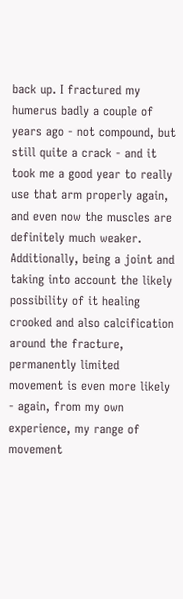back up. I fractured my humerus badly a couple of years ago - not compound, but still quite a crack - and it took me a good year to really use that arm properly again, and even now the muscles are definitely much weaker. Additionally, being a joint and taking into account the likely possibility of it healing crooked and also calcification around the fracture, permanently limited movement is even more likely - again, from my own experience, my range of movement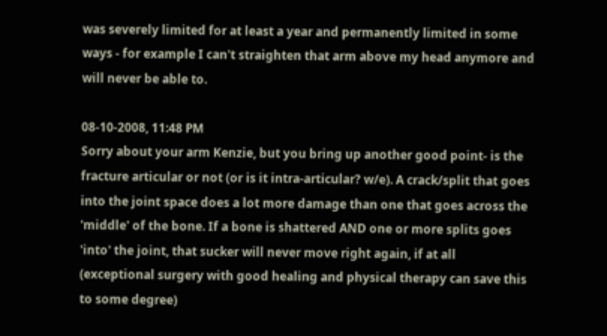was severely limited for at least a year and permanently limited in some ways - for example I can't straighten that arm above my head anymore and will never be able to.

08-10-2008, 11:48 PM
Sorry about your arm Kenzie, but you bring up another good point- is the fracture articular or not (or is it intra-articular? w/e). A crack/split that goes into the joint space does a lot more damage than one that goes across the 'middle' of the bone. If a bone is shattered AND one or more splits goes 'into' the joint, that sucker will never move right again, if at all (exceptional surgery with good healing and physical therapy can save this to some degree)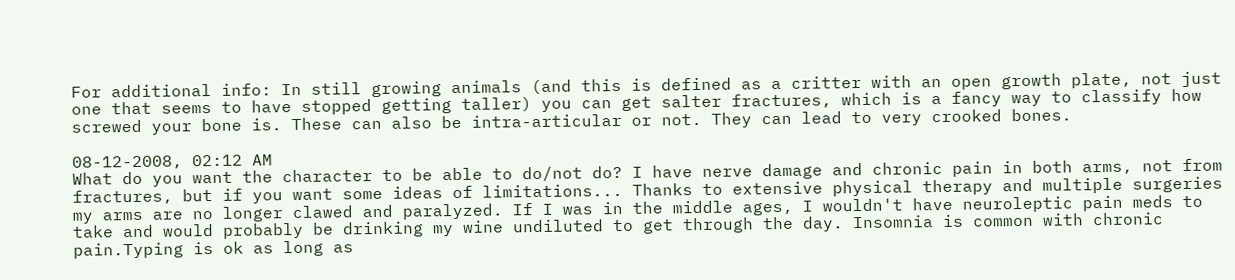For additional info: In still growing animals (and this is defined as a critter with an open growth plate, not just one that seems to have stopped getting taller) you can get salter fractures, which is a fancy way to classify how screwed your bone is. These can also be intra-articular or not. They can lead to very crooked bones.

08-12-2008, 02:12 AM
What do you want the character to be able to do/not do? I have nerve damage and chronic pain in both arms, not from fractures, but if you want some ideas of limitations... Thanks to extensive physical therapy and multiple surgeries my arms are no longer clawed and paralyzed. If I was in the middle ages, I wouldn't have neuroleptic pain meds to take and would probably be drinking my wine undiluted to get through the day. Insomnia is common with chronic pain.Typing is ok as long as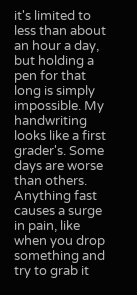it's limited to less than about an hour a day, but holding a pen for that long is simply impossible. My handwriting looks like a first grader's. Some days are worse than others. Anything fast causes a surge in pain, like when you drop something and try to grab it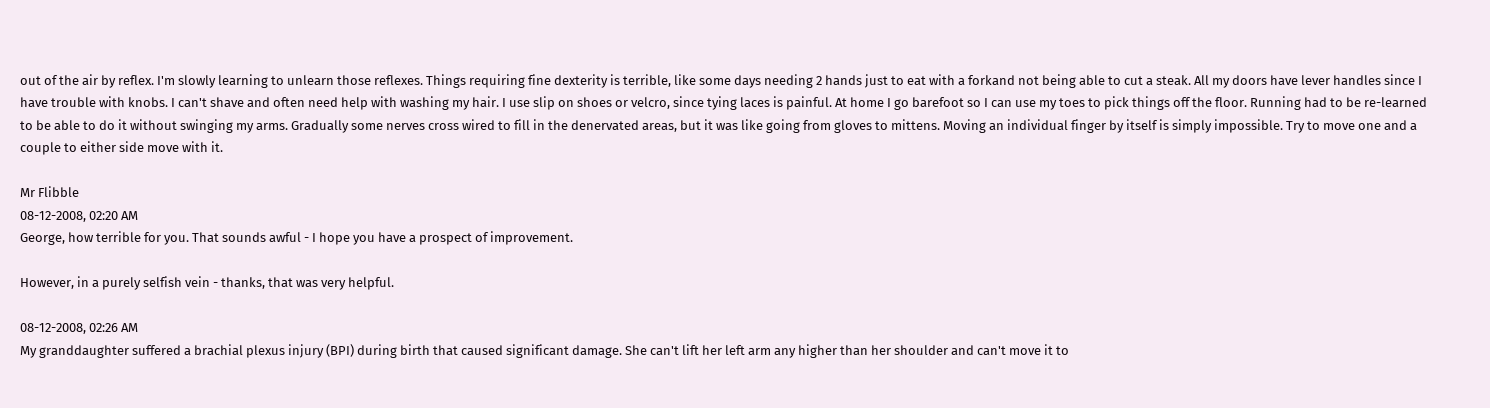out of the air by reflex. I'm slowly learning to unlearn those reflexes. Things requiring fine dexterity is terrible, like some days needing 2 hands just to eat with a forkand not being able to cut a steak. All my doors have lever handles since I have trouble with knobs. I can't shave and often need help with washing my hair. I use slip on shoes or velcro, since tying laces is painful. At home I go barefoot so I can use my toes to pick things off the floor. Running had to be re-learned to be able to do it without swinging my arms. Gradually some nerves cross wired to fill in the denervated areas, but it was like going from gloves to mittens. Moving an individual finger by itself is simply impossible. Try to move one and a couple to either side move with it.

Mr Flibble
08-12-2008, 02:20 AM
George, how terrible for you. That sounds awful - I hope you have a prospect of improvement.

However, in a purely selfish vein - thanks, that was very helpful.

08-12-2008, 02:26 AM
My granddaughter suffered a brachial plexus injury (BPI) during birth that caused significant damage. She can't lift her left arm any higher than her shoulder and can't move it to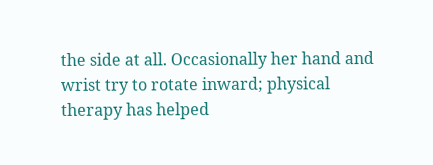the side at all. Occasionally her hand and wrist try to rotate inward; physical therapy has helped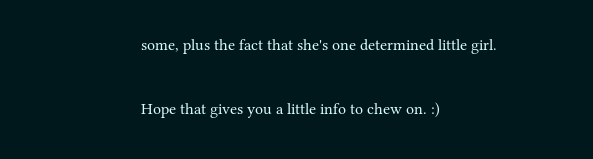some, plus the fact that she's one determined little girl.

Hope that gives you a little info to chew on. :)